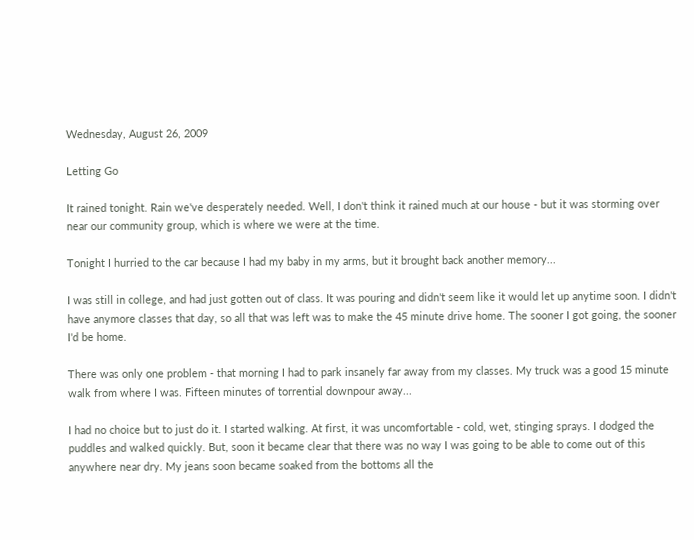Wednesday, August 26, 2009

Letting Go

It rained tonight. Rain we've desperately needed. Well, I don't think it rained much at our house - but it was storming over near our community group, which is where we were at the time.

Tonight I hurried to the car because I had my baby in my arms, but it brought back another memory...

I was still in college, and had just gotten out of class. It was pouring and didn't seem like it would let up anytime soon. I didn't have anymore classes that day, so all that was left was to make the 45 minute drive home. The sooner I got going, the sooner I'd be home.

There was only one problem - that morning I had to park insanely far away from my classes. My truck was a good 15 minute walk from where I was. Fifteen minutes of torrential downpour away...

I had no choice but to just do it. I started walking. At first, it was uncomfortable - cold, wet, stinging sprays. I dodged the puddles and walked quickly. But, soon it became clear that there was no way I was going to be able to come out of this anywhere near dry. My jeans soon became soaked from the bottoms all the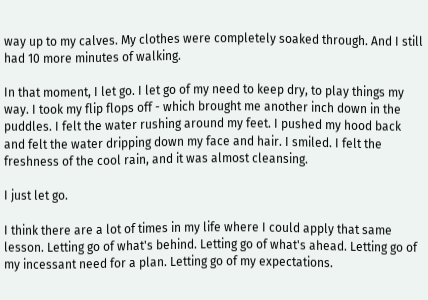way up to my calves. My clothes were completely soaked through. And I still had 10 more minutes of walking.

In that moment, I let go. I let go of my need to keep dry, to play things my way. I took my flip flops off - which brought me another inch down in the puddles. I felt the water rushing around my feet. I pushed my hood back and felt the water dripping down my face and hair. I smiled. I felt the freshness of the cool rain, and it was almost cleansing.

I just let go.

I think there are a lot of times in my life where I could apply that same lesson. Letting go of what's behind. Letting go of what's ahead. Letting go of my incessant need for a plan. Letting go of my expectations.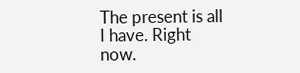The present is all I have. Right now.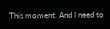This moment. And I need to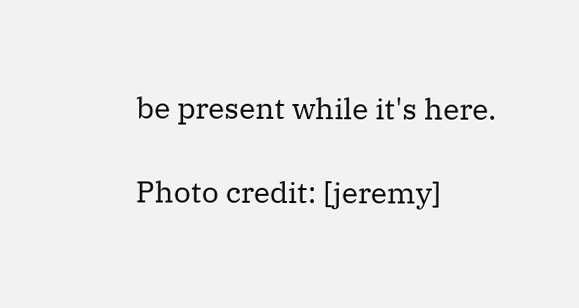be present while it's here.

Photo credit: [jeremy]